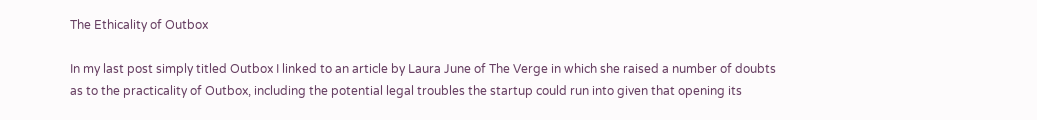The Ethicality of Outbox

In my last post simply titled Outbox I linked to an article by Laura June of The Verge in which she raised a number of doubts as to the practicality of Outbox, including the potential legal troubles the startup could run into given that opening its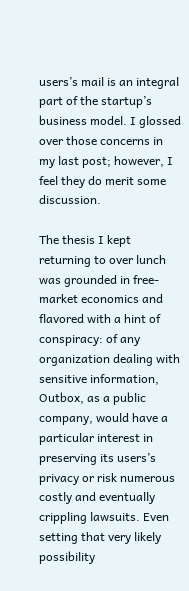users’s mail is an integral part of the startup’s business model. I glossed over those concerns in my last post; however, I feel they do merit some discussion.

The thesis I kept returning to over lunch was grounded in free-market economics and flavored with a hint of conspiracy: of any organization dealing with sensitive information, Outbox, as a public company, would have a particular interest in preserving its users’s privacy or risk numerous costly and eventually crippling lawsuits. Even setting that very likely possibility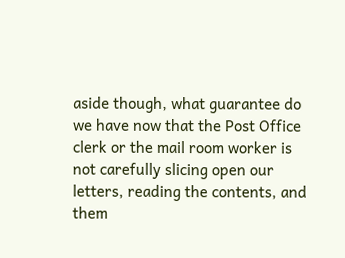aside though, what guarantee do we have now that the Post Office clerk or the mail room worker is not carefully slicing open our letters, reading the contents, and them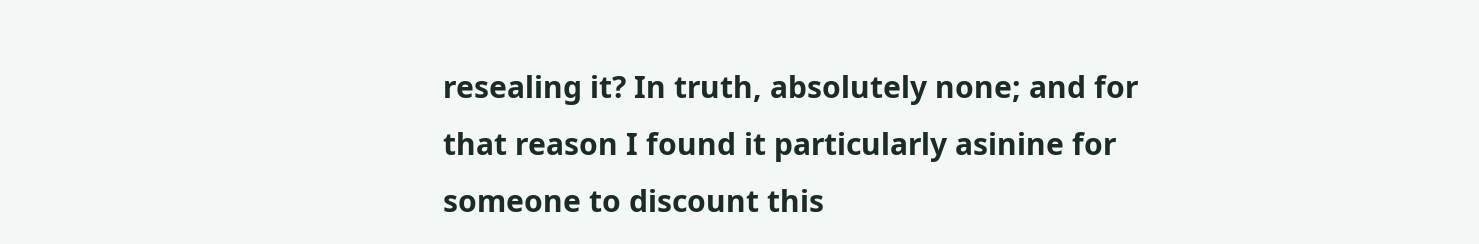resealing it? In truth, absolutely none; and for that reason I found it particularly asinine for someone to discount this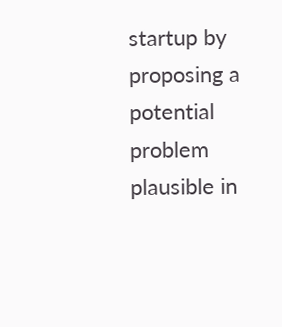startup by proposing a potential problem plausible in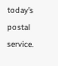today’s postal service.